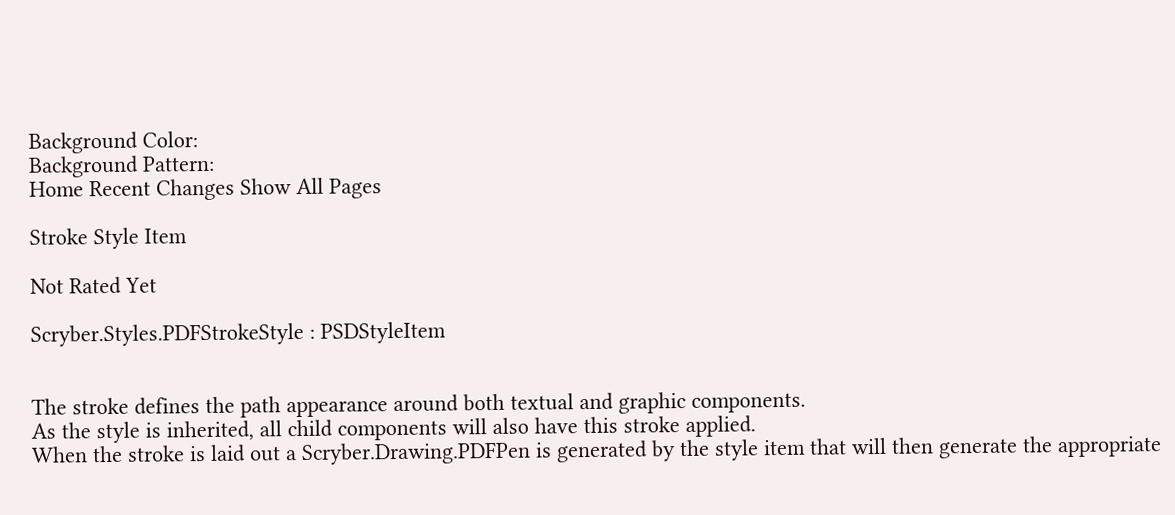Background Color:
Background Pattern:
Home Recent Changes Show All Pages

Stroke Style Item

Not Rated Yet

Scryber.Styles.PDFStrokeStyle : PSDStyleItem


The stroke defines the path appearance around both textual and graphic components.
As the style is inherited, all child components will also have this stroke applied.
When the stroke is laid out a Scryber.Drawing.PDFPen is generated by the style item that will then generate the appropriate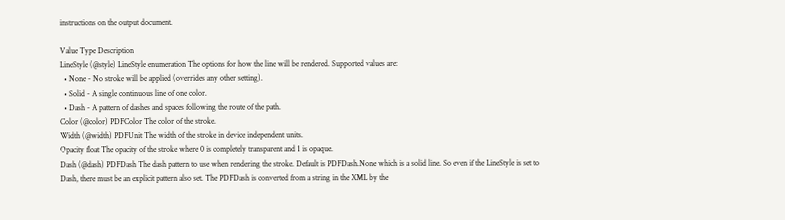instructions on the output document.

Value Type Description
LineStyle (@style) LineStyle enumeration The options for how the line will be rendered. Supported values are:
  • None - No stroke will be applied (overrides any other setting).
  • Solid - A single continuous line of one color.
  • Dash - A pattern of dashes and spaces following the route of the path.
Color (@color) PDFColor The color of the stroke.
Width (@width) PDFUnit The width of the stroke in device independent units.
Opacity float The opacity of the stroke where 0 is completely transparent and 1 is opaque.
Dash (@dash) PDFDash The dash pattern to use when rendering the stroke. Default is PDFDash.None which is a solid line. So even if the LineStyle is set to Dash, there must be an explicit pattern also set. The PDFDash is converted from a string in the XML by the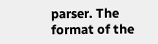parser. The format of the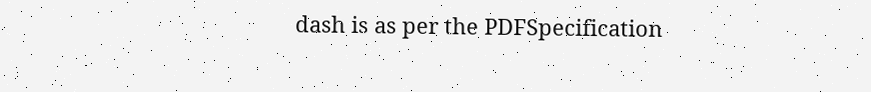dash is as per the PDFSpecification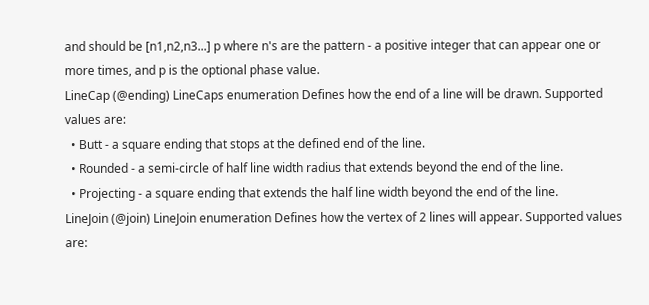and should be [n1,n2,n3...] p where n's are the pattern - a positive integer that can appear one or more times, and p is the optional phase value.
LineCap (@ending) LineCaps enumeration Defines how the end of a line will be drawn. Supported values are:
  • Butt - a square ending that stops at the defined end of the line.
  • Rounded - a semi-circle of half line width radius that extends beyond the end of the line.
  • Projecting - a square ending that extends the half line width beyond the end of the line.
LineJoin (@join) LineJoin enumeration Defines how the vertex of 2 lines will appear. Supported values are: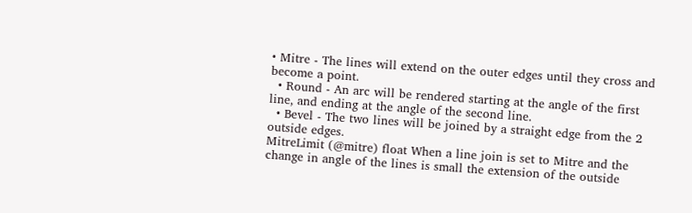• Mitre - The lines will extend on the outer edges until they cross and become a point.
  • Round - An arc will be rendered starting at the angle of the first line, and ending at the angle of the second line.
  • Bevel - The two lines will be joined by a straight edge from the 2 outside edges.
MitreLimit (@mitre) float When a line join is set to Mitre and the change in angle of the lines is small the extension of the outside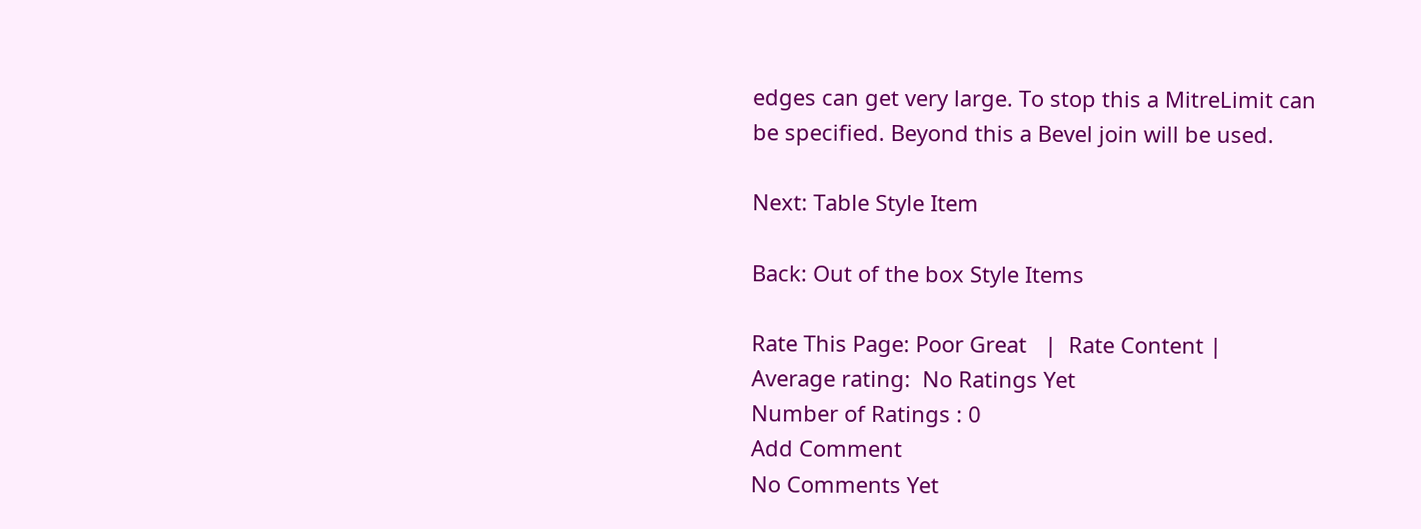edges can get very large. To stop this a MitreLimit can be specified. Beyond this a Bevel join will be used.

Next: Table Style Item

Back: Out of the box Style Items

Rate This Page: Poor Great   |  Rate Content |
Average rating:  No Ratings Yet
Number of Ratings : 0
Add Comment
No Comments Yet